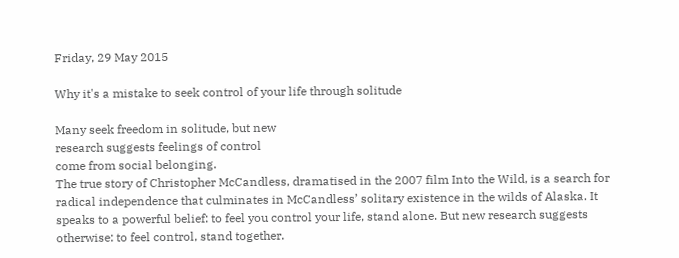Friday, 29 May 2015

Why it's a mistake to seek control of your life through solitude

Many seek freedom in solitude, but new
research suggests feelings of control
come from social belonging.
The true story of Christopher McCandless, dramatised in the 2007 film Into the Wild, is a search for radical independence that culminates in McCandless’ solitary existence in the wilds of Alaska. It speaks to a powerful belief: to feel you control your life, stand alone. But new research suggests otherwise: to feel control, stand together.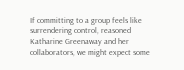If committing to a group feels like surrendering control, reasoned Katharine Greenaway and her collaborators, we might expect some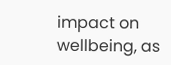impact on wellbeing, as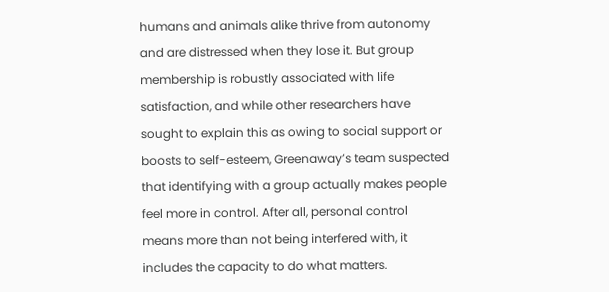humans and animals alike thrive from autonomy and are distressed when they lose it. But group membership is robustly associated with life satisfaction, and while other researchers have sought to explain this as owing to social support or boosts to self-esteem, Greenaway’s team suspected that identifying with a group actually makes people feel more in control. After all, personal control means more than not being interfered with, it includes the capacity to do what matters.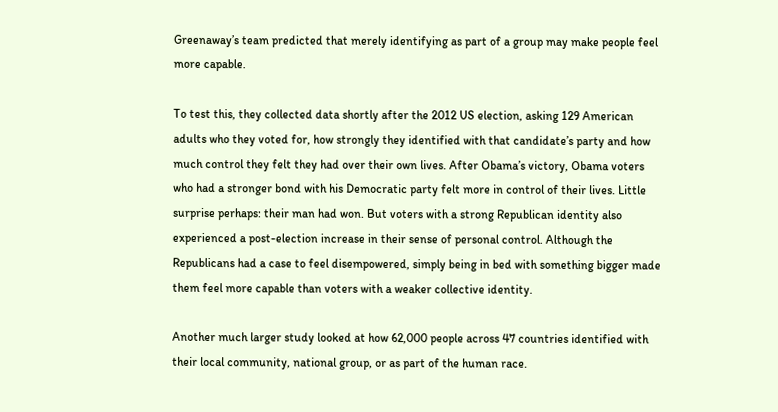Greenaway’s team predicted that merely identifying as part of a group may make people feel more capable.

To test this, they collected data shortly after the 2012 US election, asking 129 American adults who they voted for, how strongly they identified with that candidate’s party and how much control they felt they had over their own lives. After Obama’s victory, Obama voters who had a stronger bond with his Democratic party felt more in control of their lives. Little surprise perhaps: their man had won. But voters with a strong Republican identity also experienced a post-election increase in their sense of personal control. Although the Republicans had a case to feel disempowered, simply being in bed with something bigger made them feel more capable than voters with a weaker collective identity.

Another much larger study looked at how 62,000 people across 47 countries identified with their local community, national group, or as part of the human race.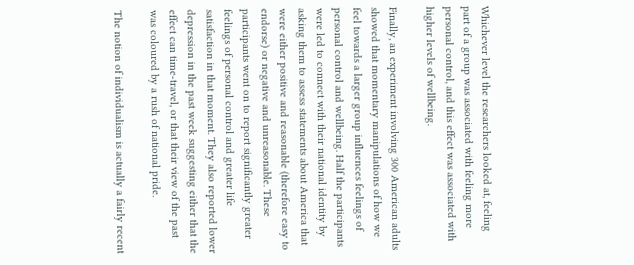Whichever level the researchers looked at, feeling part of a group was associated with feeling more personal control, and this effect was associated with higher levels of wellbeing.

Finally, an experiment involving 300 American adults showed that momentary manipulations of how we feel towards a larger group influences feelings of personal control and wellbeing. Half the participants were led to connect with their national identity by asking them to assess statements about America that were either positive and reasonable (therefore easy to endorse) or negative and unreasonable. These participants went on to report significantly greater feelings of personal control and greater life satisfaction in that moment. They also reported lower depression in the past week suggesting either that the effect can time-travel, or that their view of the past was coloured by a rush of national pride.

The notion of individualism is actually a fairly recent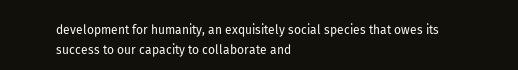development for humanity, an exquisitely social species that owes its success to our capacity to collaborate and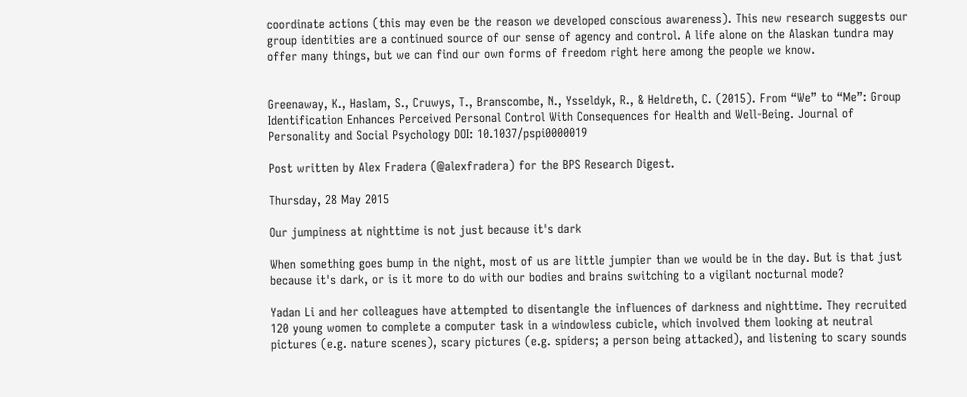coordinate actions (this may even be the reason we developed conscious awareness). This new research suggests our group identities are a continued source of our sense of agency and control. A life alone on the Alaskan tundra may offer many things, but we can find our own forms of freedom right here among the people we know.


Greenaway, K., Haslam, S., Cruwys, T., Branscombe, N., Ysseldyk, R., & Heldreth, C. (2015). From “We” to “Me”: Group Identification Enhances Perceived Personal Control With Consequences for Health and Well-Being. Journal of Personality and Social Psychology DOI: 10.1037/pspi0000019

Post written by Alex Fradera (@alexfradera) for the BPS Research Digest.

Thursday, 28 May 2015

Our jumpiness at nighttime is not just because it's dark

When something goes bump in the night, most of us are little jumpier than we would be in the day. But is that just because it's dark, or is it more to do with our bodies and brains switching to a vigilant nocturnal mode?

Yadan Li and her colleagues have attempted to disentangle the influences of darkness and nighttime. They recruited 120 young women to complete a computer task in a windowless cubicle, which involved them looking at neutral pictures (e.g. nature scenes), scary pictures (e.g. spiders; a person being attacked), and listening to scary sounds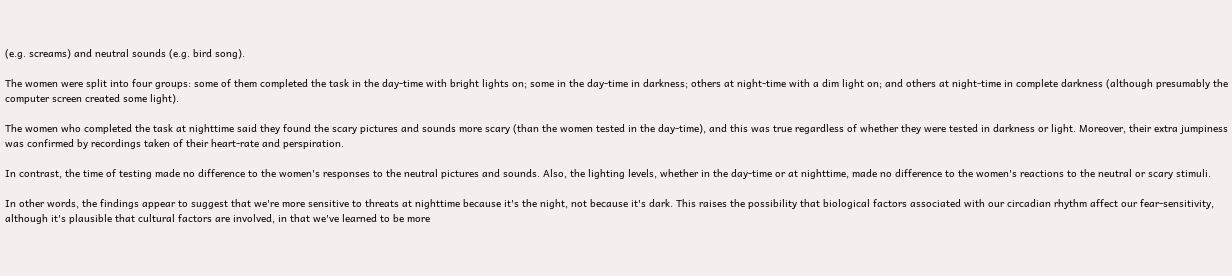(e.g. screams) and neutral sounds (e.g. bird song).

The women were split into four groups: some of them completed the task in the day-time with bright lights on; some in the day-time in darkness; others at night-time with a dim light on; and others at night-time in complete darkness (although presumably the computer screen created some light).

The women who completed the task at nighttime said they found the scary pictures and sounds more scary (than the women tested in the day-time), and this was true regardless of whether they were tested in darkness or light. Moreover, their extra jumpiness was confirmed by recordings taken of their heart-rate and perspiration.

In contrast, the time of testing made no difference to the women's responses to the neutral pictures and sounds. Also, the lighting levels, whether in the day-time or at nighttime, made no difference to the women's reactions to the neutral or scary stimuli.

In other words, the findings appear to suggest that we're more sensitive to threats at nighttime because it's the night, not because it's dark. This raises the possibility that biological factors associated with our circadian rhythm affect our fear-sensitivity, although it's plausible that cultural factors are involved, in that we've learned to be more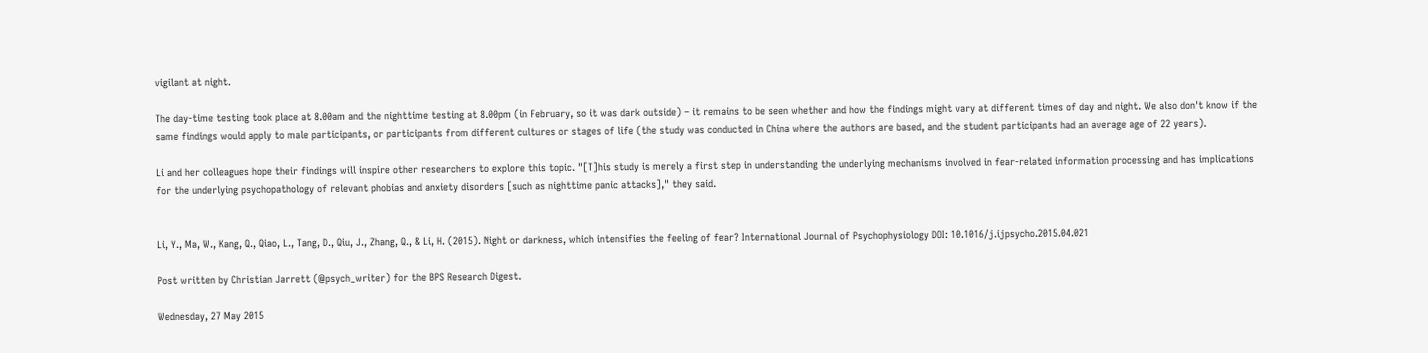vigilant at night.

The day-time testing took place at 8.00am and the nighttime testing at 8.00pm (in February, so it was dark outside) – it remains to be seen whether and how the findings might vary at different times of day and night. We also don't know if the same findings would apply to male participants, or participants from different cultures or stages of life (the study was conducted in China where the authors are based, and the student participants had an average age of 22 years).

Li and her colleagues hope their findings will inspire other researchers to explore this topic. "[T]his study is merely a first step in understanding the underlying mechanisms involved in fear-related information processing and has implications for the underlying psychopathology of relevant phobias and anxiety disorders [such as nighttime panic attacks]," they said.


Li, Y., Ma, W., Kang, Q., Qiao, L., Tang, D., Qiu, J., Zhang, Q., & Li, H. (2015). Night or darkness, which intensifies the feeling of fear? International Journal of Psychophysiology DOI: 10.1016/j.ijpsycho.2015.04.021

Post written by Christian Jarrett (@psych_writer) for the BPS Research Digest.

Wednesday, 27 May 2015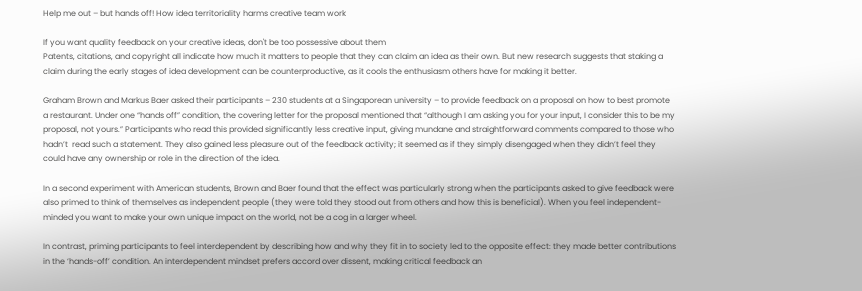Help me out – but hands off! How idea territoriality harms creative team work

If you want quality feedback on your creative ideas, don't be too possessive about them
Patents, citations, and copyright all indicate how much it matters to people that they can claim an idea as their own. But new research suggests that staking a claim during the early stages of idea development can be counterproductive, as it cools the enthusiasm others have for making it better.

Graham Brown and Markus Baer asked their participants – 230 students at a Singaporean university – to provide feedback on a proposal on how to best promote a restaurant. Under one “hands off” condition, the covering letter for the proposal mentioned that “although I am asking you for your input, I consider this to be my proposal, not yours.” Participants who read this provided significantly less creative input, giving mundane and straightforward comments compared to those who hadn’t  read such a statement. They also gained less pleasure out of the feedback activity; it seemed as if they simply disengaged when they didn’t feel they could have any ownership or role in the direction of the idea.

In a second experiment with American students, Brown and Baer found that the effect was particularly strong when the participants asked to give feedback were also primed to think of themselves as independent people (they were told they stood out from others and how this is beneficial). When you feel independent-minded you want to make your own unique impact on the world, not be a cog in a larger wheel.

In contrast, priming participants to feel interdependent by describing how and why they fit in to society led to the opposite effect: they made better contributions in the ‘hands-off’ condition. An interdependent mindset prefers accord over dissent, making critical feedback an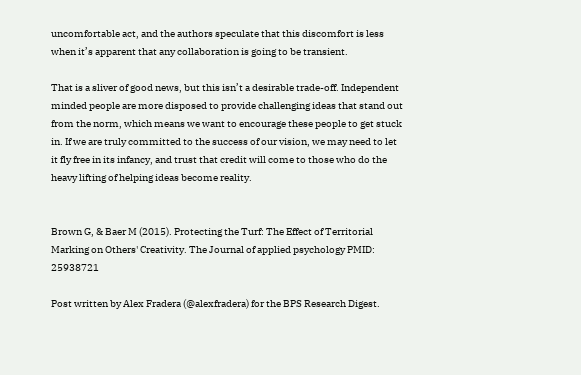uncomfortable act, and the authors speculate that this discomfort is less when it’s apparent that any collaboration is going to be transient.

That is a sliver of good news, but this isn’t a desirable trade-off. Independent minded people are more disposed to provide challenging ideas that stand out from the norm, which means we want to encourage these people to get stuck in. If we are truly committed to the success of our vision, we may need to let it fly free in its infancy, and trust that credit will come to those who do the heavy lifting of helping ideas become reality.


Brown G, & Baer M (2015). Protecting the Turf: The Effect of Territorial Marking on Others' Creativity. The Journal of applied psychology PMID: 25938721

Post written by Alex Fradera (@alexfradera) for the BPS Research Digest.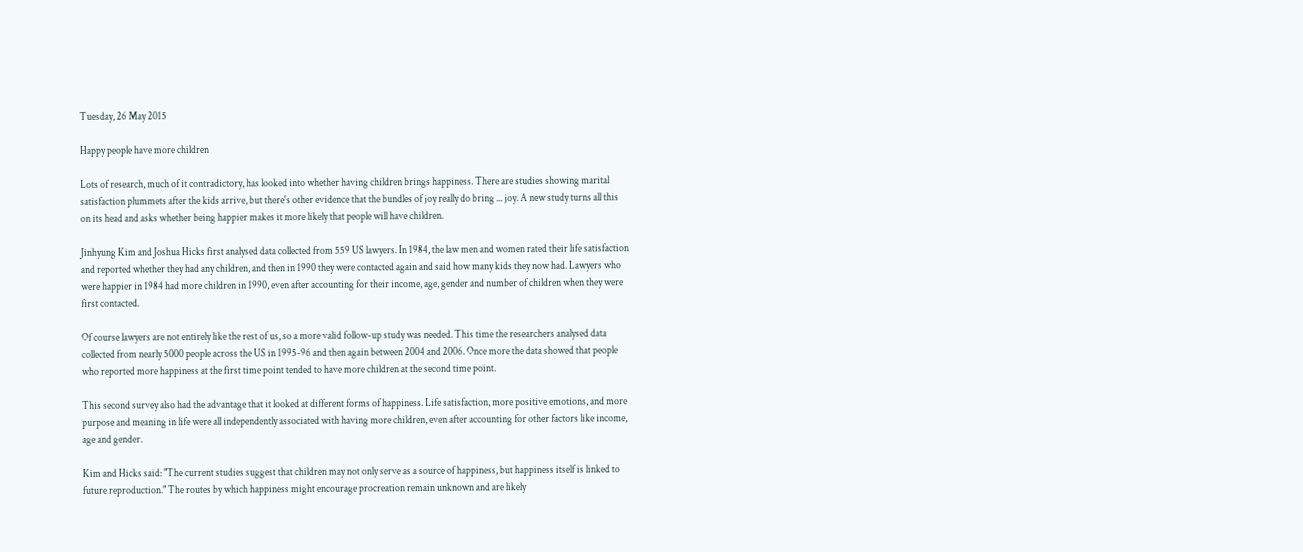Tuesday, 26 May 2015

Happy people have more children

Lots of research, much of it contradictory, has looked into whether having children brings happiness. There are studies showing marital satisfaction plummets after the kids arrive, but there's other evidence that the bundles of joy really do bring ... joy. A new study turns all this on its head and asks whether being happier makes it more likely that people will have children.

Jinhyung Kim and Joshua Hicks first analysed data collected from 559 US lawyers. In 1984, the law men and women rated their life satisfaction and reported whether they had any children, and then in 1990 they were contacted again and said how many kids they now had. Lawyers who were happier in 1984 had more children in 1990, even after accounting for their income, age, gender and number of children when they were first contacted.

Of course lawyers are not entirely like the rest of us, so a more valid follow-up study was needed. This time the researchers analysed data collected from nearly 5000 people across the US in 1995-96 and then again between 2004 and 2006. Once more the data showed that people who reported more happiness at the first time point tended to have more children at the second time point.

This second survey also had the advantage that it looked at different forms of happiness. Life satisfaction, more positive emotions, and more purpose and meaning in life were all independently associated with having more children, even after accounting for other factors like income, age and gender.

Kim and Hicks said: "The current studies suggest that children may not only serve as a source of happiness, but happiness itself is linked to future reproduction." The routes by which happiness might encourage procreation remain unknown and are likely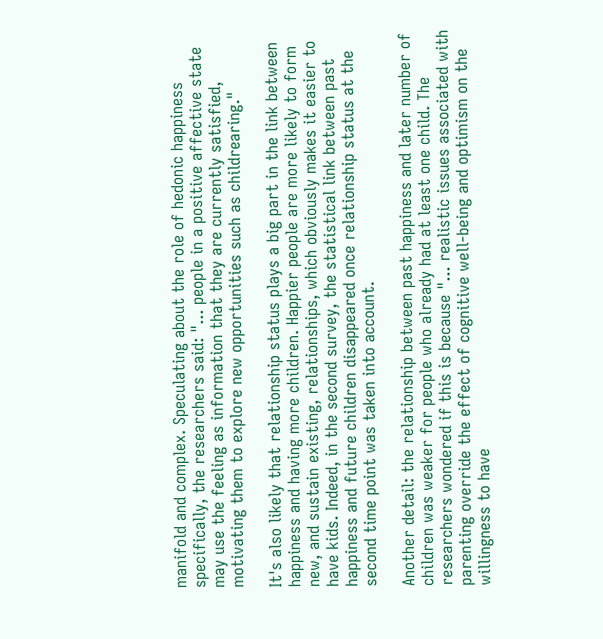manifold and complex. Speculating about the role of hedonic happiness specifically, the researchers said: "... people in a positive affective state may use the feeling as information that they are currently satisfied, motivating them to explore new opportunities such as childrearing."

It's also likely that relationship status plays a big part in the link between happiness and having more children. Happier people are more likely to form new, and sustain existing, relationships, which obviously makes it easier to have kids. Indeed, in the second survey, the statistical link between past happiness and future children disappeared once relationship status at the second time point was taken into account.

Another detail: the relationship between past happiness and later number of children was weaker for people who already had at least one child. The researchers wondered if this is because "... realistic issues associated with parenting override the effect of cognitive well-being and optimism on the willingness to have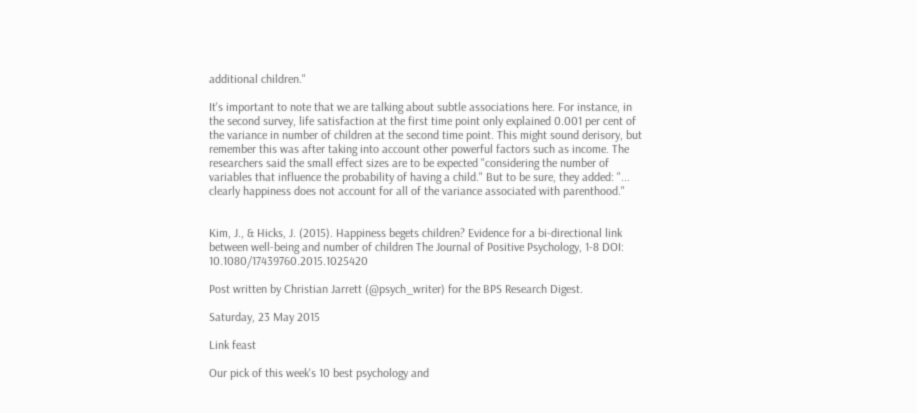additional children."

It's important to note that we are talking about subtle associations here. For instance, in the second survey, life satisfaction at the first time point only explained 0.001 per cent of the variance in number of children at the second time point. This might sound derisory, but remember this was after taking into account other powerful factors such as income. The researchers said the small effect sizes are to be expected "considering the number of variables that influence the probability of having a child." But to be sure, they added: "... clearly happiness does not account for all of the variance associated with parenthood."


Kim, J., & Hicks, J. (2015). Happiness begets children? Evidence for a bi-directional link between well-being and number of children The Journal of Positive Psychology, 1-8 DOI: 10.1080/17439760.2015.1025420

Post written by Christian Jarrett (@psych_writer) for the BPS Research Digest.

Saturday, 23 May 2015

Link feast

Our pick of this week's 10 best psychology and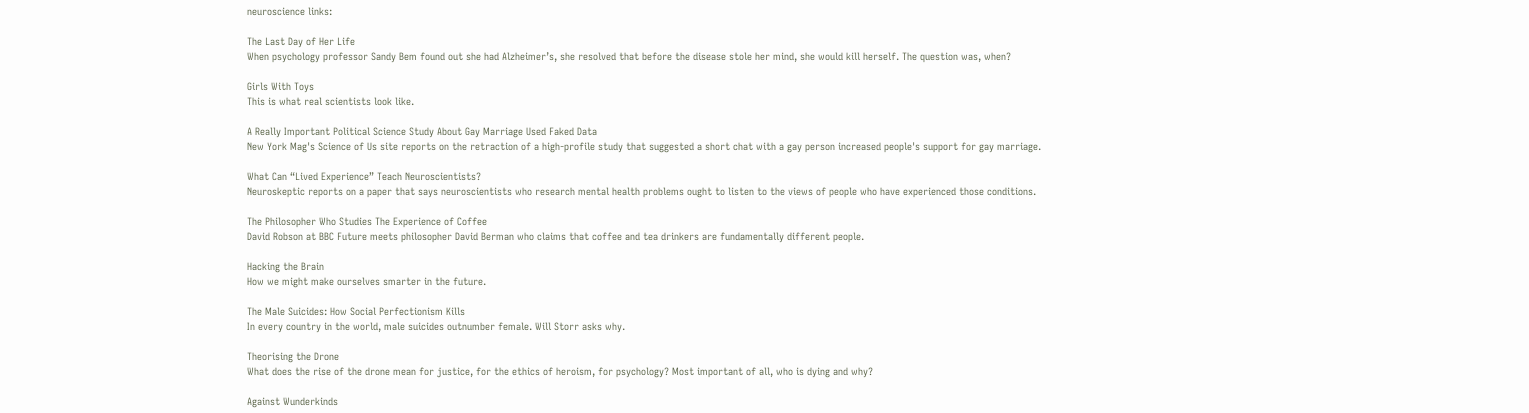neuroscience links:

The Last Day of Her Life
When psychology professor Sandy Bem found out she had Alzheimer’s, she resolved that before the disease stole her mind, she would kill herself. The question was, when?

Girls With Toys
This is what real scientists look like.

A Really Important Political Science Study About Gay Marriage Used Faked Data
New York Mag's Science of Us site reports on the retraction of a high-profile study that suggested a short chat with a gay person increased people's support for gay marriage.

What Can “Lived Experience” Teach Neuroscientists?
Neuroskeptic reports on a paper that says neuroscientists who research mental health problems ought to listen to the views of people who have experienced those conditions.

The Philosopher Who Studies The Experience of Coffee
David Robson at BBC Future meets philosopher David Berman who claims that coffee and tea drinkers are fundamentally different people.

Hacking the Brain
How we might make ourselves smarter in the future.

The Male Suicides: How Social Perfectionism Kills
In every country in the world, male suicides outnumber female. Will Storr asks why.

Theorising the Drone
What does the rise of the drone mean for justice, for the ethics of heroism, for psychology? Most important of all, who is dying and why?

Against Wunderkinds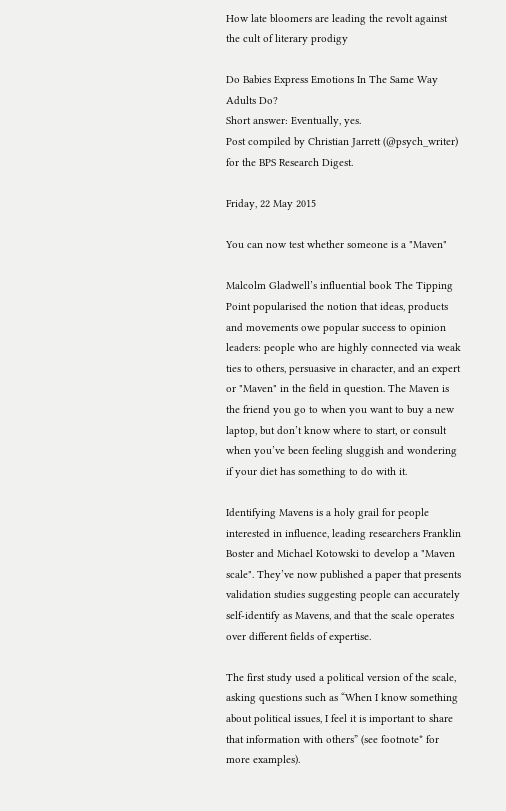How late bloomers are leading the revolt against the cult of literary prodigy

Do Babies Express Emotions In The Same Way Adults Do?
Short answer: Eventually, yes.
Post compiled by Christian Jarrett (@psych_writer) for the BPS Research Digest.

Friday, 22 May 2015

You can now test whether someone is a "Maven"

Malcolm Gladwell’s influential book The Tipping Point popularised the notion that ideas, products and movements owe popular success to opinion leaders: people who are highly connected via weak ties to others, persuasive in character, and an expert or "Maven" in the field in question. The Maven is the friend you go to when you want to buy a new laptop, but don’t know where to start, or consult when you’ve been feeling sluggish and wondering if your diet has something to do with it.

Identifying Mavens is a holy grail for people interested in influence, leading researchers Franklin Boster and Michael Kotowski to develop a "Maven scale". They’ve now published a paper that presents validation studies suggesting people can accurately self-identify as Mavens, and that the scale operates over different fields of expertise.

The first study used a political version of the scale, asking questions such as “When I know something about political issues, I feel it is important to share that information with others” (see footnote* for more examples).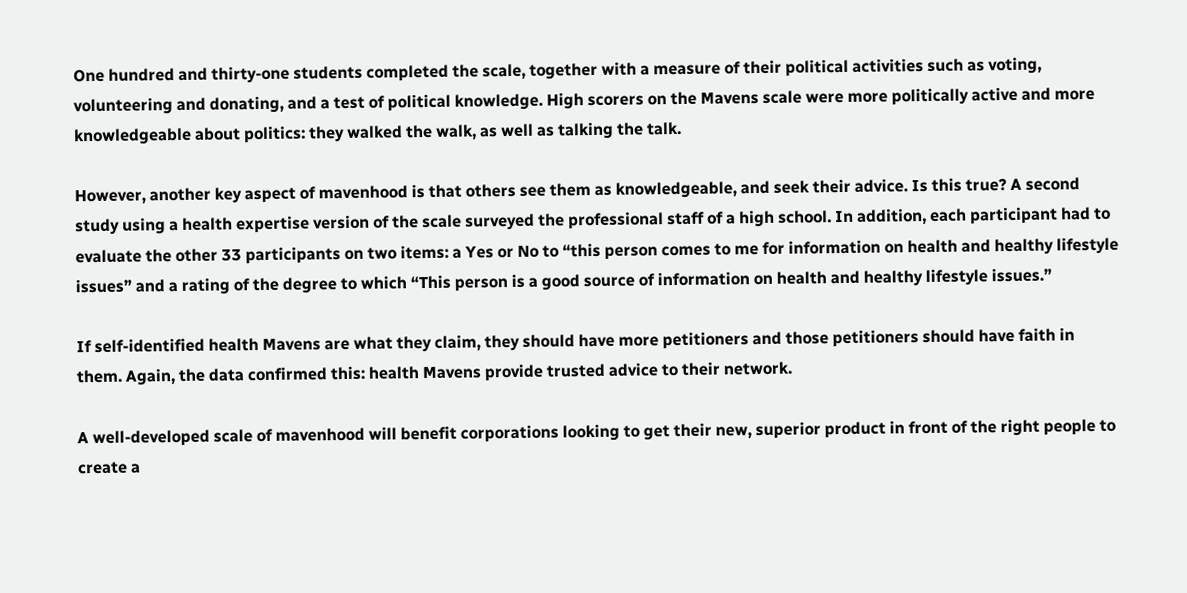One hundred and thirty-one students completed the scale, together with a measure of their political activities such as voting, volunteering and donating, and a test of political knowledge. High scorers on the Mavens scale were more politically active and more knowledgeable about politics: they walked the walk, as well as talking the talk.

However, another key aspect of mavenhood is that others see them as knowledgeable, and seek their advice. Is this true? A second study using a health expertise version of the scale surveyed the professional staff of a high school. In addition, each participant had to evaluate the other 33 participants on two items: a Yes or No to “this person comes to me for information on health and healthy lifestyle issues” and a rating of the degree to which “This person is a good source of information on health and healthy lifestyle issues.”

If self-identified health Mavens are what they claim, they should have more petitioners and those petitioners should have faith in them. Again, the data confirmed this: health Mavens provide trusted advice to their network.

A well-developed scale of mavenhood will benefit corporations looking to get their new, superior product in front of the right people to create a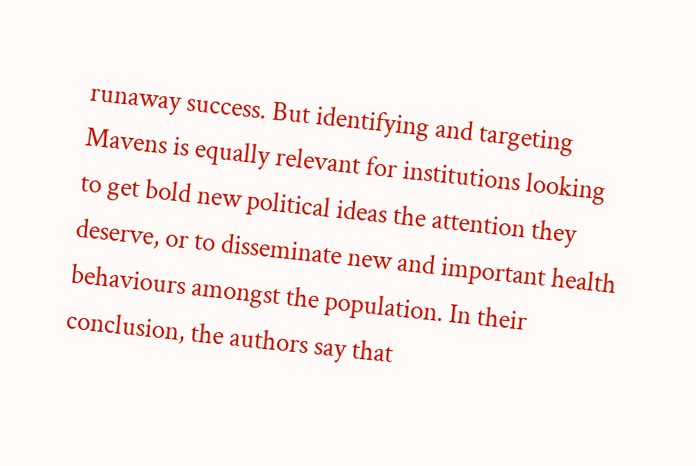runaway success. But identifying and targeting Mavens is equally relevant for institutions looking to get bold new political ideas the attention they deserve, or to disseminate new and important health behaviours amongst the population. In their conclusion, the authors say that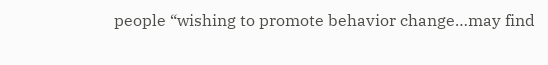people “wishing to promote behavior change…may find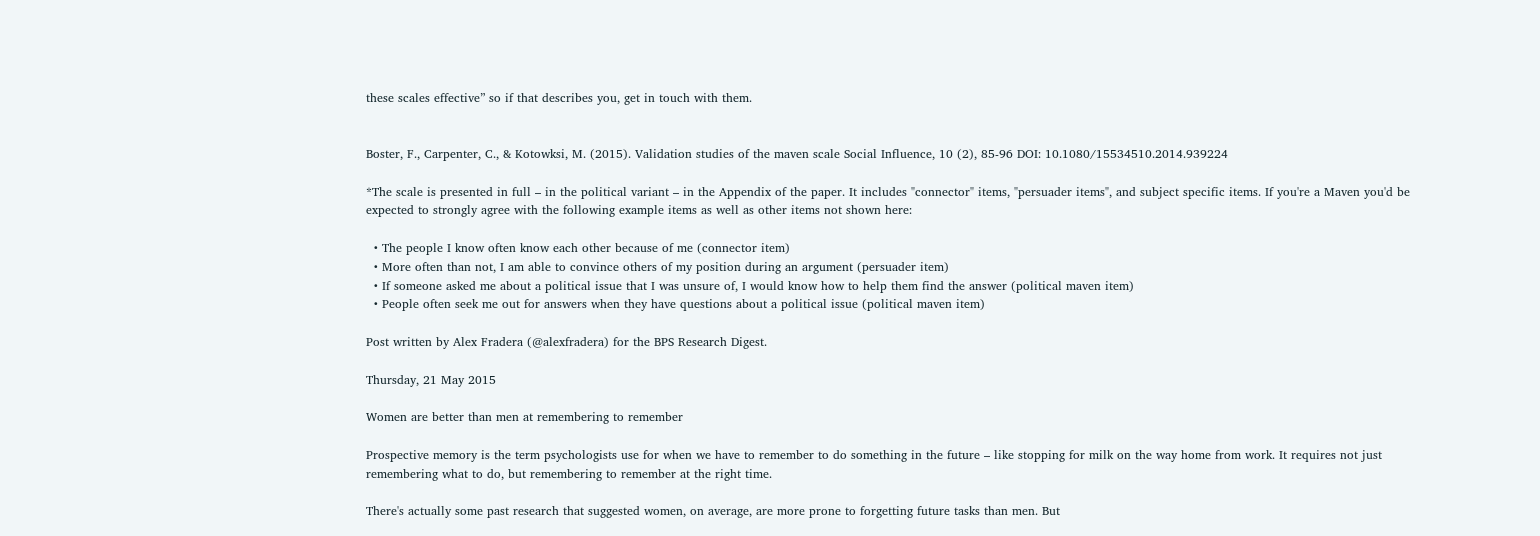these scales effective” so if that describes you, get in touch with them.


Boster, F., Carpenter, C., & Kotowksi, M. (2015). Validation studies of the maven scale Social Influence, 10 (2), 85-96 DOI: 10.1080/15534510.2014.939224

*The scale is presented in full – in the political variant – in the Appendix of the paper. It includes "connector" items, "persuader items", and subject specific items. If you're a Maven you'd be expected to strongly agree with the following example items as well as other items not shown here:

  • The people I know often know each other because of me (connector item)
  • More often than not, I am able to convince others of my position during an argument (persuader item)
  • If someone asked me about a political issue that I was unsure of, I would know how to help them find the answer (political maven item)
  • People often seek me out for answers when they have questions about a political issue (political maven item)

Post written by Alex Fradera (@alexfradera) for the BPS Research Digest.

Thursday, 21 May 2015

Women are better than men at remembering to remember

Prospective memory is the term psychologists use for when we have to remember to do something in the future – like stopping for milk on the way home from work. It requires not just remembering what to do, but remembering to remember at the right time.

There's actually some past research that suggested women, on average, are more prone to forgetting future tasks than men. But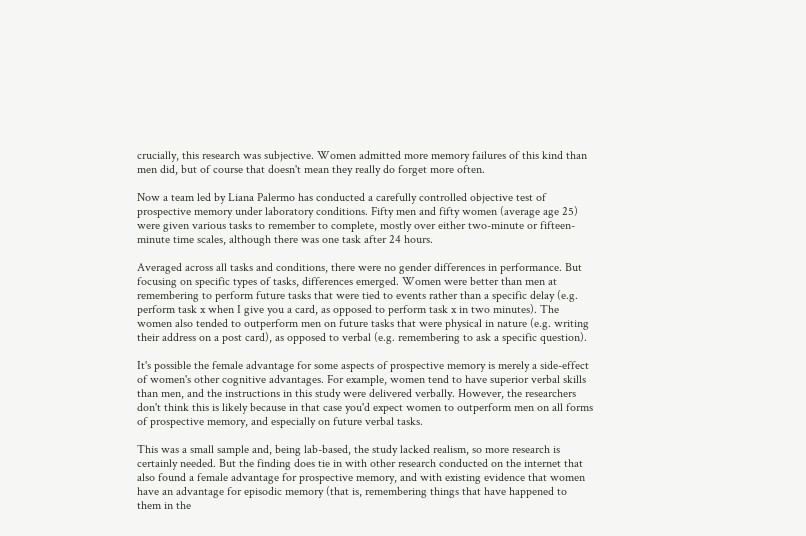crucially, this research was subjective. Women admitted more memory failures of this kind than men did, but of course that doesn't mean they really do forget more often.

Now a team led by Liana Palermo has conducted a carefully controlled objective test of prospective memory under laboratory conditions. Fifty men and fifty women (average age 25) were given various tasks to remember to complete, mostly over either two-minute or fifteen-minute time scales, although there was one task after 24 hours.

Averaged across all tasks and conditions, there were no gender differences in performance. But focusing on specific types of tasks, differences emerged. Women were better than men at remembering to perform future tasks that were tied to events rather than a specific delay (e.g. perform task x when I give you a card, as opposed to perform task x in two minutes). The women also tended to outperform men on future tasks that were physical in nature (e.g. writing their address on a post card), as opposed to verbal (e.g. remembering to ask a specific question).

It's possible the female advantage for some aspects of prospective memory is merely a side-effect of women's other cognitive advantages. For example, women tend to have superior verbal skills than men, and the instructions in this study were delivered verbally. However, the researchers don't think this is likely because in that case you'd expect women to outperform men on all forms of prospective memory, and especially on future verbal tasks.

This was a small sample and, being lab-based, the study lacked realism, so more research is certainly needed. But the finding does tie in with other research conducted on the internet that also found a female advantage for prospective memory, and with existing evidence that women have an advantage for episodic memory (that is, remembering things that have happened to them in the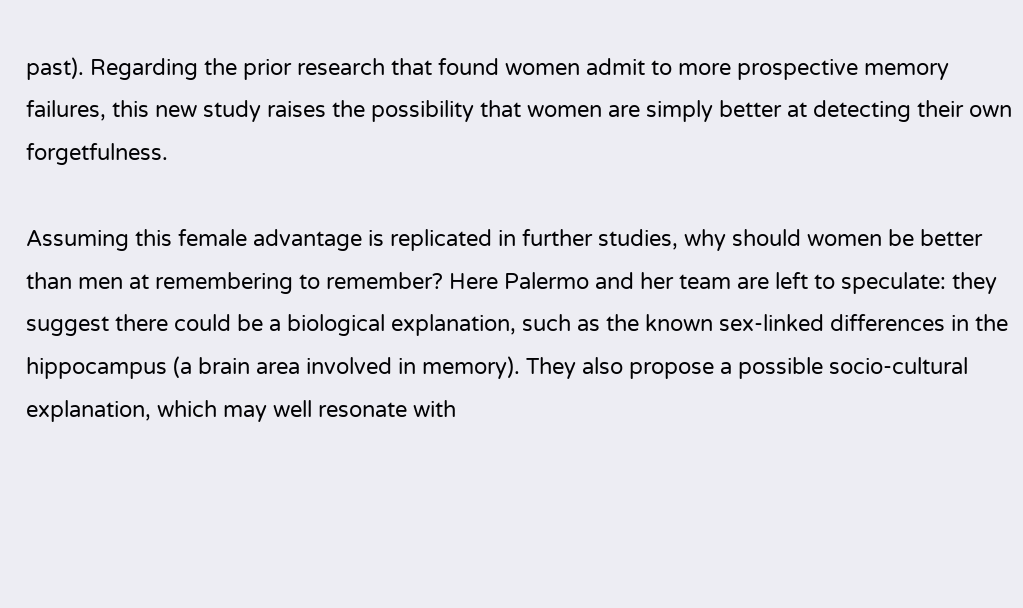past). Regarding the prior research that found women admit to more prospective memory failures, this new study raises the possibility that women are simply better at detecting their own forgetfulness.

Assuming this female advantage is replicated in further studies, why should women be better than men at remembering to remember? Here Palermo and her team are left to speculate: they suggest there could be a biological explanation, such as the known sex-linked differences in the hippocampus (a brain area involved in memory). They also propose a possible socio-cultural explanation, which may well resonate with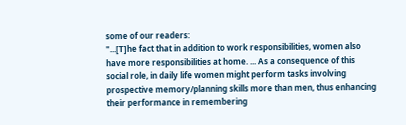some of our readers:
"...[T]he fact that in addition to work responsibilities, women also have more responsibilities at home. ... As a consequence of this social role, in daily life women might perform tasks involving prospective memory/planning skills more than men, thus enhancing their performance in remembering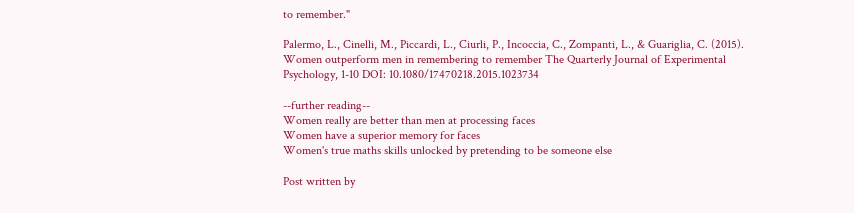to remember."

Palermo, L., Cinelli, M., Piccardi, L., Ciurli, P., Incoccia, C., Zompanti, L., & Guariglia, C. (2015). Women outperform men in remembering to remember The Quarterly Journal of Experimental Psychology, 1-10 DOI: 10.1080/17470218.2015.1023734

--further reading--
Women really are better than men at processing faces
Women have a superior memory for faces
Women's true maths skills unlocked by pretending to be someone else

Post written by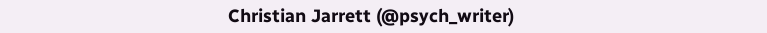Christian Jarrett (@psych_writer)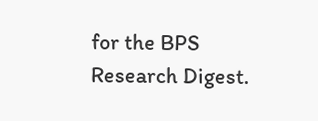for the BPS Research Digest.